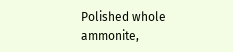Polished whole ammonite,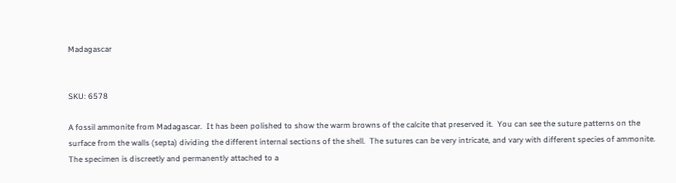Madagascar


SKU: 6578

A fossil ammonite from Madagascar.  It has been polished to show the warm browns of the calcite that preserved it.  You can see the suture patterns on the surface from the walls (septa) dividing the different internal sections of the shell.  The sutures can be very intricate, and vary with different species of ammonite. The specimen is discreetly and permanently attached to a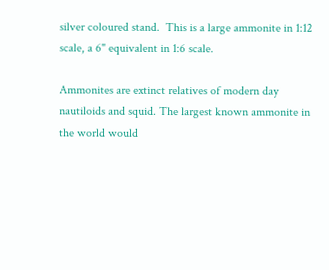silver coloured stand.  This is a large ammonite in 1:12 scale, a 6" equivalent in 1:6 scale.

Ammonites are extinct relatives of modern day nautiloids and squid. The largest known ammonite in the world would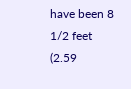have been 8 1/2 feet (2.59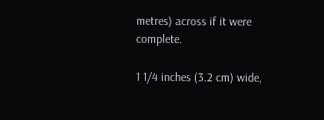metres) across if it were complete.

1 1/4 inches (3.2 cm) wide,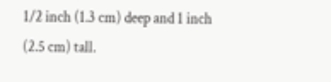1/2 inch (1.3 cm) deep and 1 inch (2.5 cm) tall.